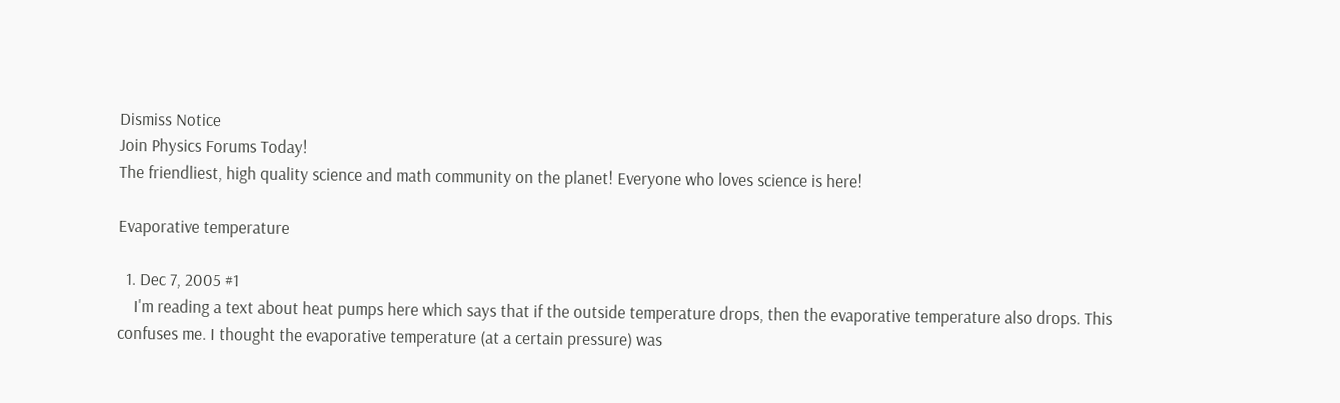Dismiss Notice
Join Physics Forums Today!
The friendliest, high quality science and math community on the planet! Everyone who loves science is here!

Evaporative temperature

  1. Dec 7, 2005 #1
    I'm reading a text about heat pumps here which says that if the outside temperature drops, then the evaporative temperature also drops. This confuses me. I thought the evaporative temperature (at a certain pressure) was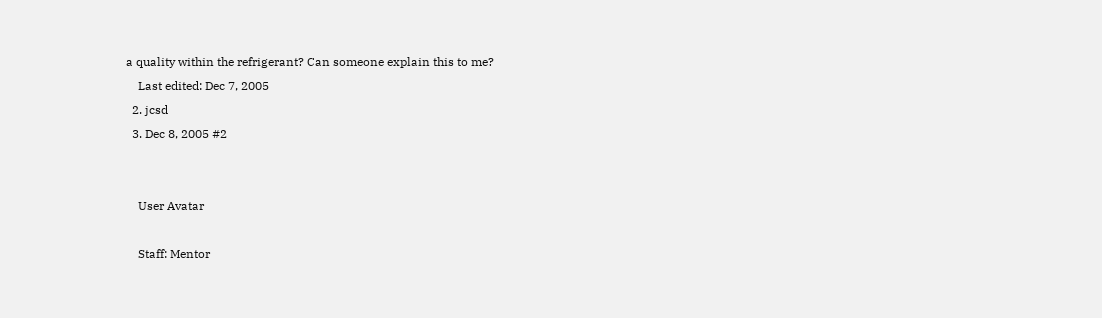a quality within the refrigerant? Can someone explain this to me?
    Last edited: Dec 7, 2005
  2. jcsd
  3. Dec 8, 2005 #2


    User Avatar

    Staff: Mentor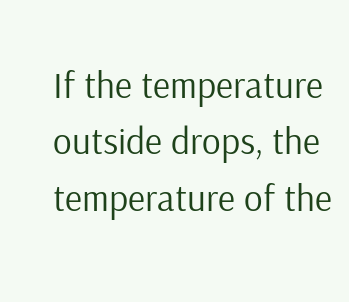If the temperature outside drops, the temperature of the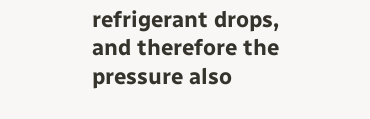refrigerant drops, and therefore the pressure also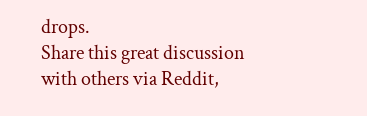drops.
Share this great discussion with others via Reddit,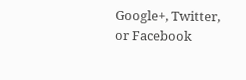Google+, Twitter, or Facebook